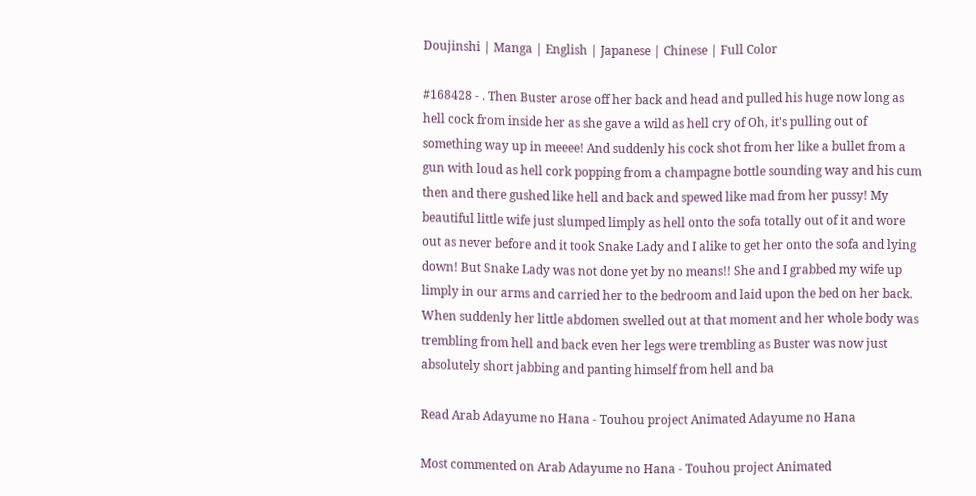Doujinshi | Manga | English | Japanese | Chinese | Full Color

#168428 - . Then Buster arose off her back and head and pulled his huge now long as hell cock from inside her as she gave a wild as hell cry of Oh, it's pulling out of something way up in meeee! And suddenly his cock shot from her like a bullet from a gun with loud as hell cork popping from a champagne bottle sounding way and his cum then and there gushed like hell and back and spewed like mad from her pussy! My beautiful little wife just slumped limply as hell onto the sofa totally out of it and wore out as never before and it took Snake Lady and I alike to get her onto the sofa and lying down! But Snake Lady was not done yet by no means!! She and I grabbed my wife up limply in our arms and carried her to the bedroom and laid upon the bed on her back. When suddenly her little abdomen swelled out at that moment and her whole body was trembling from hell and back even her legs were trembling as Buster was now just absolutely short jabbing and panting himself from hell and ba

Read Arab Adayume no Hana - Touhou project Animated Adayume no Hana

Most commented on Arab Adayume no Hana - Touhou project Animated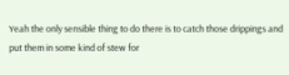Yeah the only sensible thing to do there is to catch those drippings and put them in some kind of stew for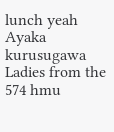lunch yeah
Ayaka kurusugawa
Ladies from the 574 hmu